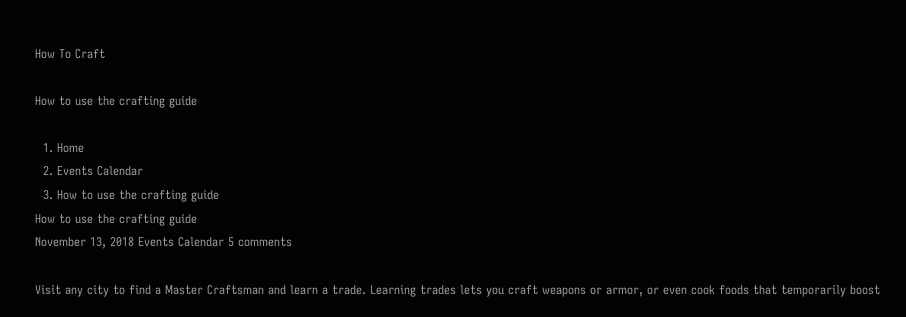How To Craft

How to use the crafting guide

  1. Home
  2. Events Calendar
  3. How to use the crafting guide
How to use the crafting guide
November 13, 2018 Events Calendar 5 comments

Visit any city to find a Master Craftsman and learn a trade. Learning trades lets you craft weapons or armor, or even cook foods that temporarily boost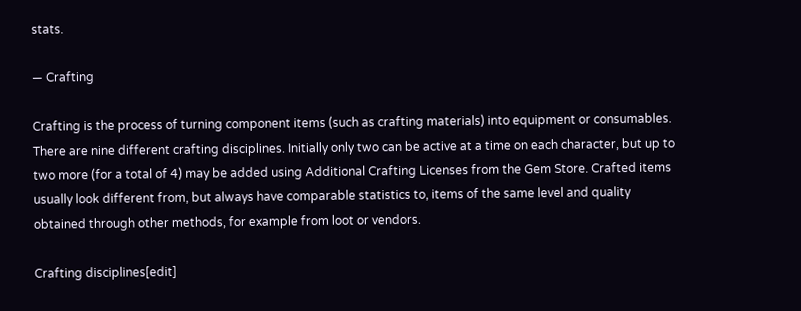stats.

— Crafting

Crafting is the process of turning component items (such as crafting materials) into equipment or consumables. There are nine different crafting disciplines. Initially only two can be active at a time on each character, but up to two more (for a total of 4) may be added using Additional Crafting Licenses from the Gem Store. Crafted items usually look different from, but always have comparable statistics to, items of the same level and quality obtained through other methods, for example from loot or vendors.

Crafting disciplines[edit]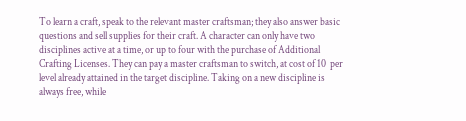To learn a craft, speak to the relevant master craftsman; they also answer basic questions and sell supplies for their craft. A character can only have two disciplines active at a time, or up to four with the purchase of Additional Crafting Licenses. They can pay a master craftsman to switch, at cost of 10  per level already attained in the target discipline. Taking on a new discipline is always free, while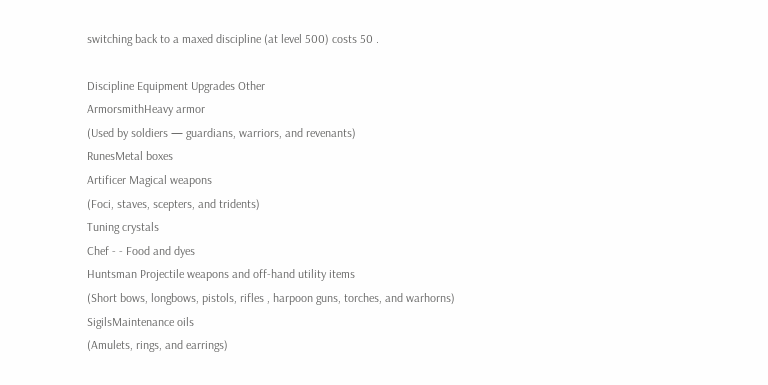switching back to a maxed discipline (at level 500) costs 50 .

Discipline Equipment Upgrades Other
ArmorsmithHeavy armor
(Used by soldiers — guardians, warriors, and revenants)
RunesMetal boxes
Artificer Magical weapons
(Foci, staves, scepters, and tridents)
Tuning crystals
Chef - - Food and dyes
Huntsman Projectile weapons and off-hand utility items
(Short bows, longbows, pistols, rifles , harpoon guns, torches, and warhorns)
SigilsMaintenance oils
(Amulets, rings, and earrings)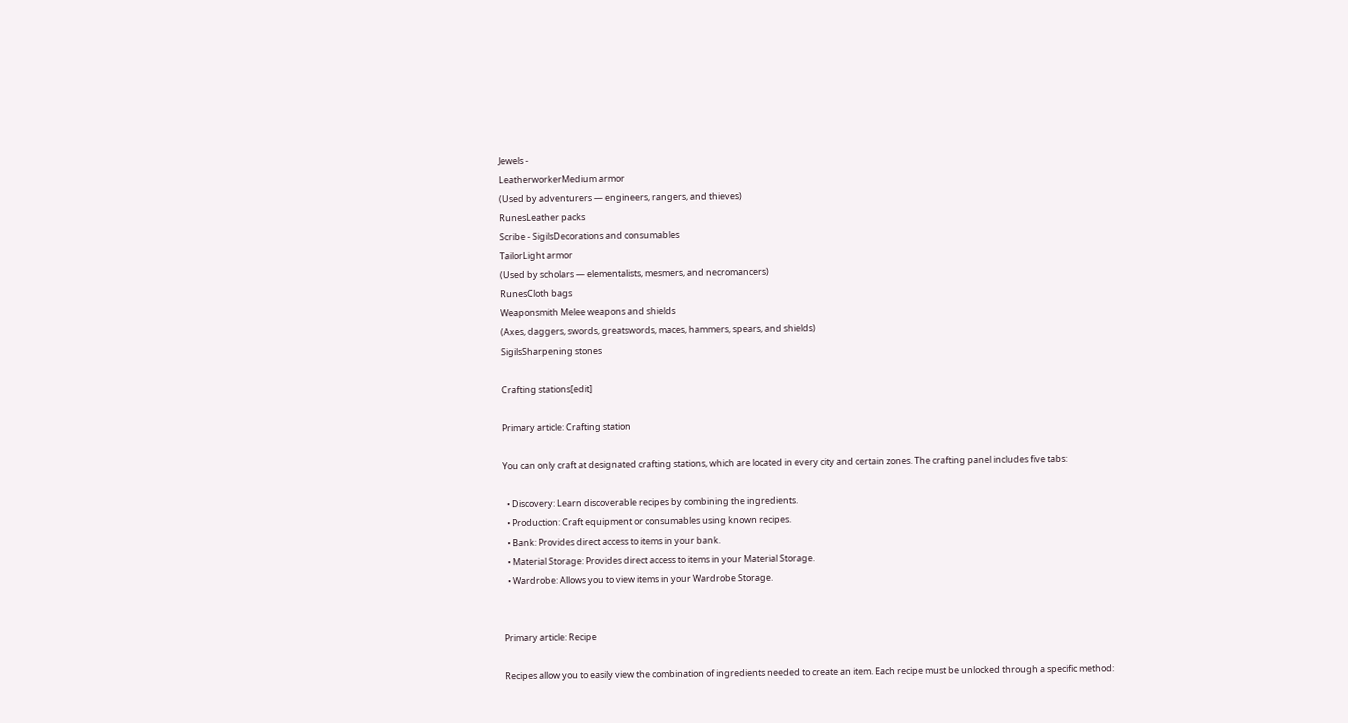Jewels -
LeatherworkerMedium armor
(Used by adventurers — engineers, rangers, and thieves)
RunesLeather packs
Scribe - SigilsDecorations and consumables
TailorLight armor
(Used by scholars — elementalists, mesmers, and necromancers)
RunesCloth bags
Weaponsmith Melee weapons and shields
(Axes, daggers, swords, greatswords, maces, hammers, spears, and shields)
SigilsSharpening stones

Crafting stations[edit]

Primary article: Crafting station

You can only craft at designated crafting stations, which are located in every city and certain zones. The crafting panel includes five tabs:

  • Discovery: Learn discoverable recipes by combining the ingredients.
  • Production: Craft equipment or consumables using known recipes.
  • Bank: Provides direct access to items in your bank.
  • Material Storage: Provides direct access to items in your Material Storage.
  • Wardrobe: Allows you to view items in your Wardrobe Storage.


Primary article: Recipe

Recipes allow you to easily view the combination of ingredients needed to create an item. Each recipe must be unlocked through a specific method: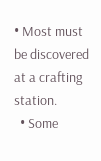• Most must be discovered at a crafting station.
  • Some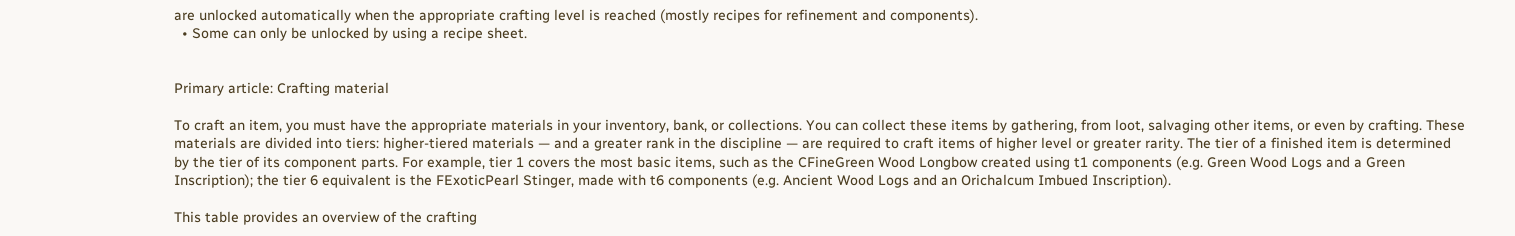are unlocked automatically when the appropriate crafting level is reached (mostly recipes for refinement and components).
  • Some can only be unlocked by using a recipe sheet.


Primary article: Crafting material

To craft an item, you must have the appropriate materials in your inventory, bank, or collections. You can collect these items by gathering, from loot, salvaging other items, or even by crafting. These materials are divided into tiers: higher-tiered materials — and a greater rank in the discipline — are required to craft items of higher level or greater rarity. The tier of a finished item is determined by the tier of its component parts. For example, tier 1 covers the most basic items, such as the CFineGreen Wood Longbow created using t1 components (e.g. Green Wood Logs and a Green Inscription); the tier 6 equivalent is the FExoticPearl Stinger, made with t6 components (e.g. Ancient Wood Logs and an Orichalcum Imbued Inscription).

This table provides an overview of the crafting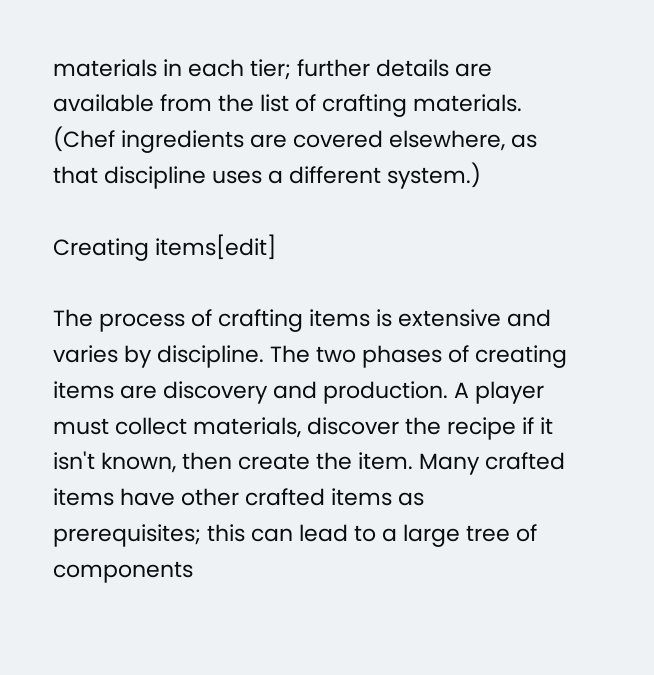materials in each tier; further details are available from the list of crafting materials. (Chef ingredients are covered elsewhere, as that discipline uses a different system.)

Creating items[edit]

The process of crafting items is extensive and varies by discipline. The two phases of creating items are discovery and production. A player must collect materials, discover the recipe if it isn't known, then create the item. Many crafted items have other crafted items as prerequisites; this can lead to a large tree of components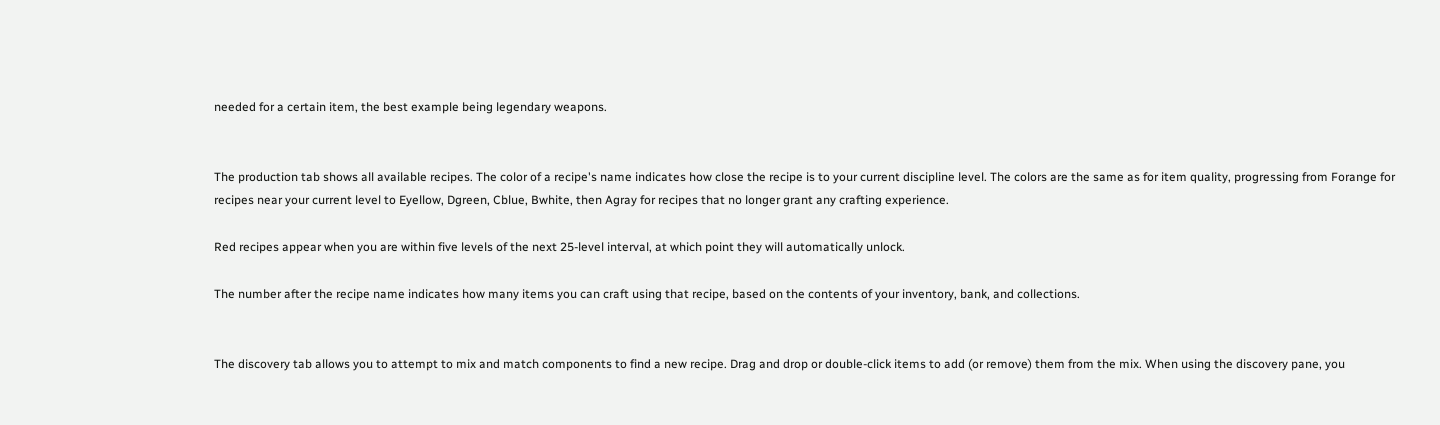needed for a certain item, the best example being legendary weapons.


The production tab shows all available recipes. The color of a recipe's name indicates how close the recipe is to your current discipline level. The colors are the same as for item quality, progressing from Forange for recipes near your current level to Eyellow, Dgreen, Cblue, Bwhite, then Agray for recipes that no longer grant any crafting experience.

Red recipes appear when you are within five levels of the next 25-level interval, at which point they will automatically unlock.

The number after the recipe name indicates how many items you can craft using that recipe, based on the contents of your inventory, bank, and collections.


The discovery tab allows you to attempt to mix and match components to find a new recipe. Drag and drop or double-click items to add (or remove) them from the mix. When using the discovery pane, you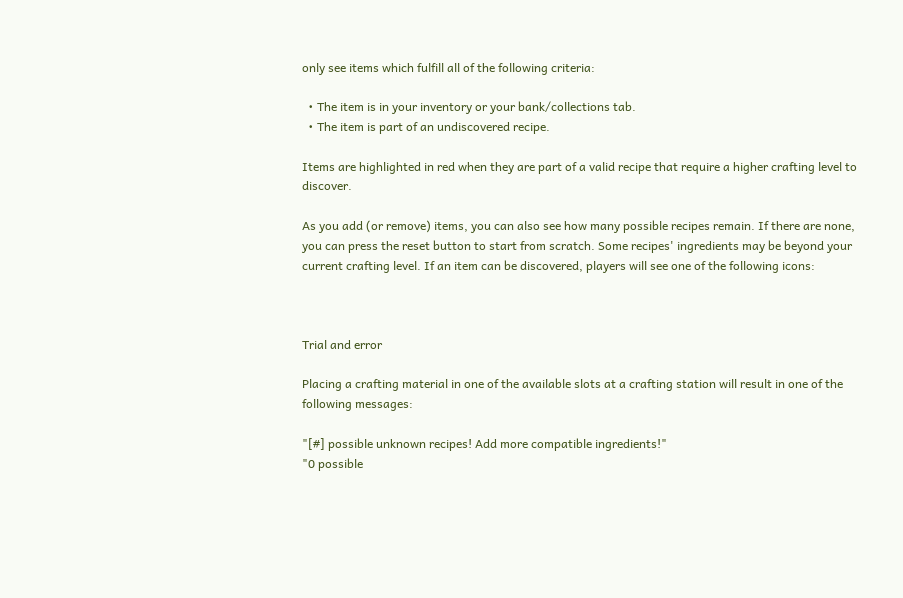only see items which fulfill all of the following criteria:

  • The item is in your inventory or your bank/collections tab.
  • The item is part of an undiscovered recipe.

Items are highlighted in red when they are part of a valid recipe that require a higher crafting level to discover.

As you add (or remove) items, you can also see how many possible recipes remain. If there are none, you can press the reset button to start from scratch. Some recipes' ingredients may be beyond your current crafting level. If an item can be discovered, players will see one of the following icons:



Trial and error

Placing a crafting material in one of the available slots at a crafting station will result in one of the following messages:

"[#] possible unknown recipes! Add more compatible ingredients!"
"0 possible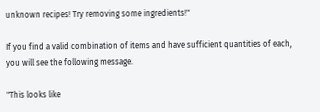unknown recipes! Try removing some ingredients!"

If you find a valid combination of items and have sufficient quantities of each, you will see the following message.

"This looks like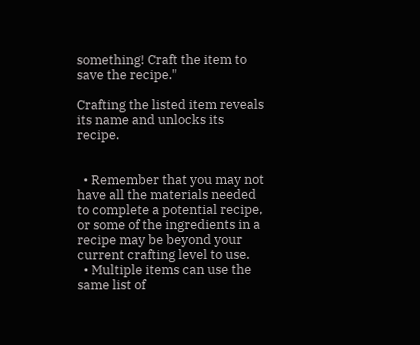something! Craft the item to save the recipe."

Crafting the listed item reveals its name and unlocks its recipe.


  • Remember that you may not have all the materials needed to complete a potential recipe, or some of the ingredients in a recipe may be beyond your current crafting level to use.
  • Multiple items can use the same list of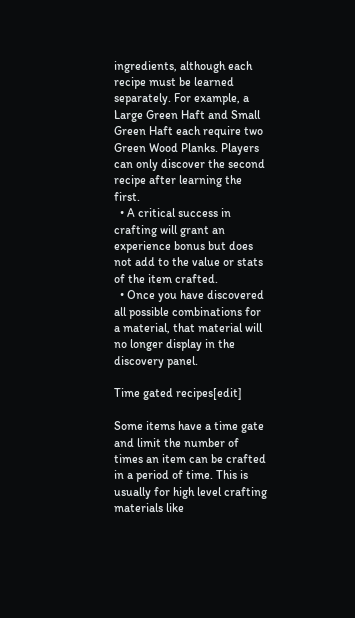ingredients, although each recipe must be learned separately. For example, a Large Green Haft and Small Green Haft each require two Green Wood Planks. Players can only discover the second recipe after learning the first.
  • A critical success in crafting will grant an experience bonus but does not add to the value or stats of the item crafted.
  • Once you have discovered all possible combinations for a material, that material will no longer display in the discovery panel.

Time gated recipes[edit]

Some items have a time gate and limit the number of times an item can be crafted in a period of time. This is usually for high level crafting materials like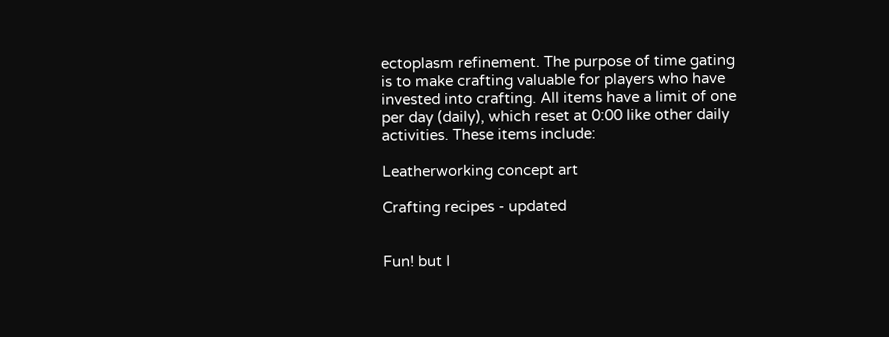ectoplasm refinement. The purpose of time gating is to make crafting valuable for players who have invested into crafting. All items have a limit of one per day (daily), which reset at 0:00 like other daily activities. These items include:

Leatherworking concept art

Crafting recipes - updated


Fun! but I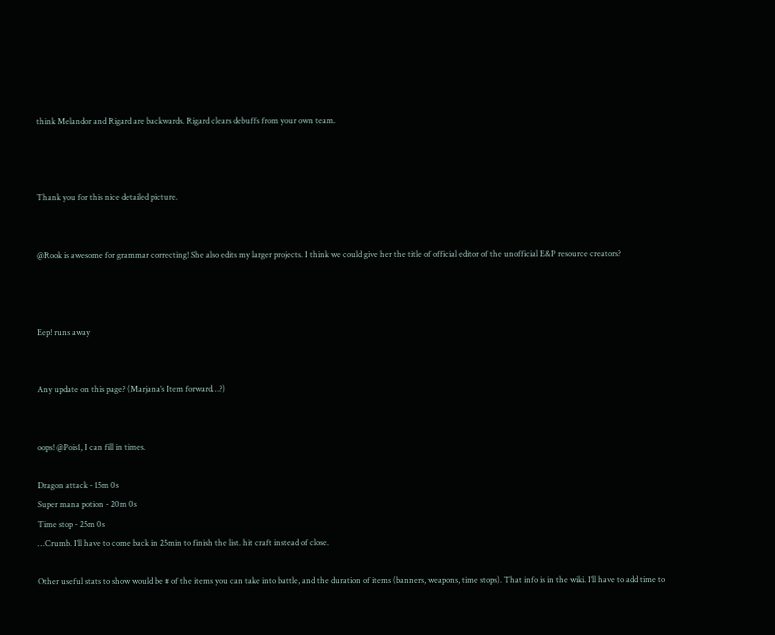think Melandor and Rigard are backwards. Rigard clears debuffs from your own team.



Thank you for this nice detailed picture.


@Rook is awesome for grammar correcting! She also edits my larger projects. I think we could give her the title of official editor of the unofficial E&P resource creators?



Eep! runs away


Any update on this page? (Marjana’s Item forward…?)


oops! @Pois1, I can fill in times.

Dragon attack - 15m 0s
Super mana potion - 20m 0s
Time stop - 25m 0s
…Crumb. I’ll have to come back in 25min to finish the list. hit craft instead of close.

Other useful stats to show would be # of the items you can take into battle, and the duration of items (banners, weapons, time stops). That info is in the wiki. I’ll have to add time to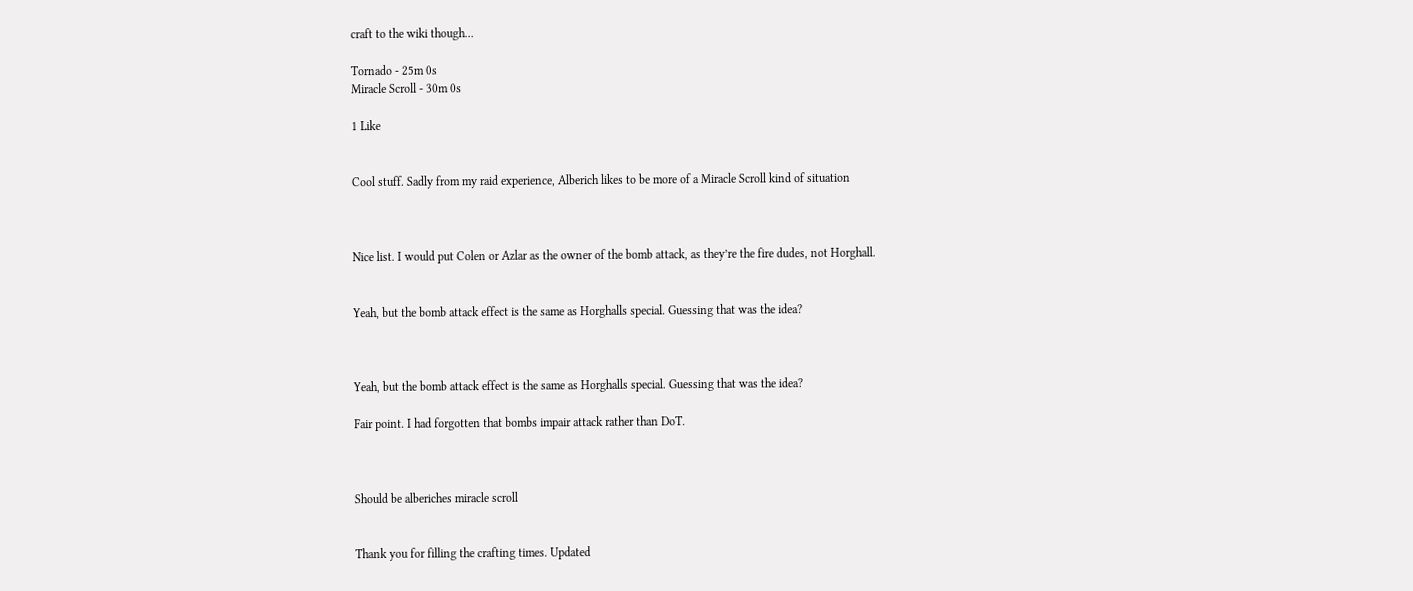craft to the wiki though…

Tornado - 25m 0s
Miracle Scroll - 30m 0s

1 Like


Cool stuff. Sadly from my raid experience, Alberich likes to be more of a Miracle Scroll kind of situation



Nice list. I would put Colen or Azlar as the owner of the bomb attack, as they’re the fire dudes, not Horghall.


Yeah, but the bomb attack effect is the same as Horghalls special. Guessing that was the idea?



Yeah, but the bomb attack effect is the same as Horghalls special. Guessing that was the idea?

Fair point. I had forgotten that bombs impair attack rather than DoT.



Should be alberiches miracle scroll


Thank you for filling the crafting times. Updated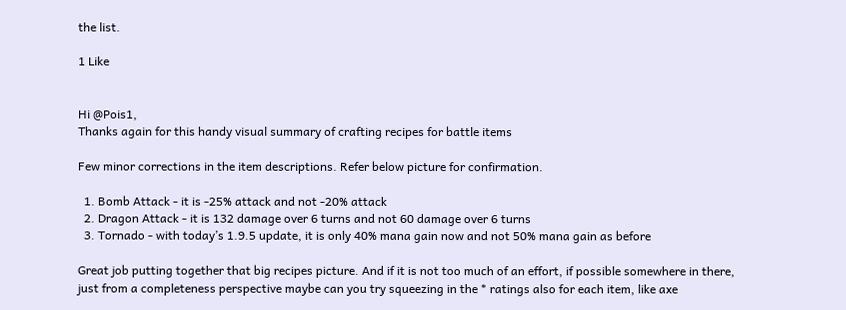the list.

1 Like


Hi @Pois1,
Thanks again for this handy visual summary of crafting recipes for battle items

Few minor corrections in the item descriptions. Refer below picture for confirmation.

  1. Bomb Attack - it is -25% attack and not -20% attack
  2. Dragon Attack - it is 132 damage over 6 turns and not 60 damage over 6 turns
  3. Tornado - with today’s 1.9.5 update, it is only 40% mana gain now and not 50% mana gain as before

Great job putting together that big recipes picture. And if it is not too much of an effort, if possible somewhere in there, just from a completeness perspective maybe can you try squeezing in the * ratings also for each item, like axe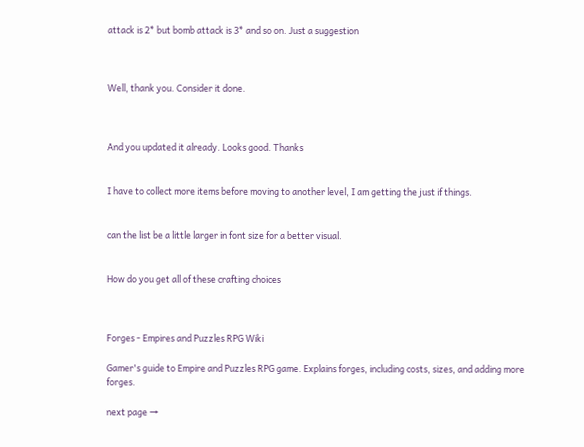attack is 2* but bomb attack is 3* and so on. Just a suggestion



Well, thank you. Consider it done.



And you updated it already. Looks good. Thanks


I have to collect more items before moving to another level, I am getting the just if things.


can the list be a little larger in font size for a better visual.


How do you get all of these crafting choices



Forges - Empires and Puzzles RPG Wiki

Gamer's guide to Empire and Puzzles RPG game. Explains forges, including costs, sizes, and adding more forges.

next page →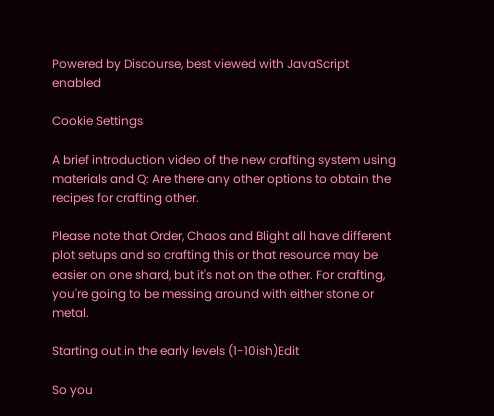Powered by Discourse, best viewed with JavaScript enabled

Cookie Settings

A brief introduction video of the new crafting system using materials and Q: Are there any other options to obtain the recipes for crafting other.

Please note that Order, Chaos and Blight all have different plot setups and so crafting this or that resource may be easier on one shard, but it's not on the other. For crafting, you're going to be messing around with either stone or metal.

Starting out in the early levels (1-10ish)Edit

So you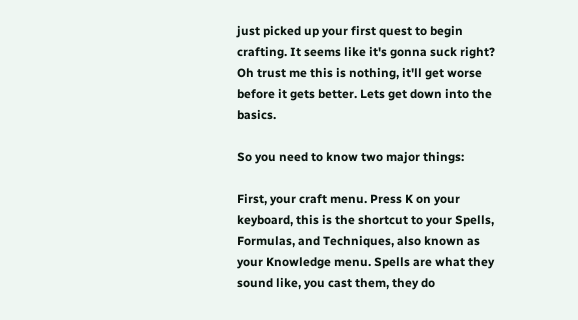just picked up your first quest to begin crafting. It seems like it's gonna suck right? Oh trust me this is nothing, it'll get worse before it gets better. Lets get down into the basics.

So you need to know two major things:

First, your craft menu. Press K on your keyboard, this is the shortcut to your Spells, Formulas, and Techniques, also known as your Knowledge menu. Spells are what they sound like, you cast them, they do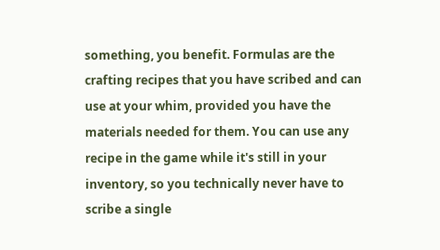something, you benefit. Formulas are the crafting recipes that you have scribed and can use at your whim, provided you have the materials needed for them. You can use any recipe in the game while it's still in your inventory, so you technically never have to scribe a single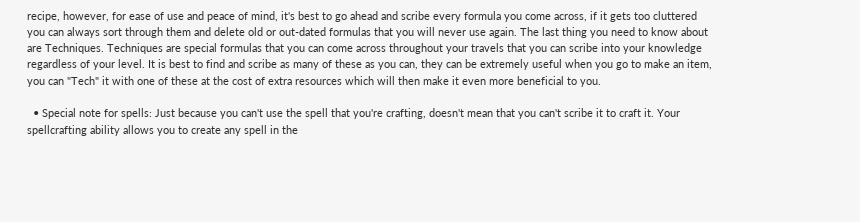recipe, however, for ease of use and peace of mind, it's best to go ahead and scribe every formula you come across, if it gets too cluttered you can always sort through them and delete old or out-dated formulas that you will never use again. The last thing you need to know about are Techniques. Techniques are special formulas that you can come across throughout your travels that you can scribe into your knowledge regardless of your level. It is best to find and scribe as many of these as you can, they can be extremely useful when you go to make an item, you can "Tech" it with one of these at the cost of extra resources which will then make it even more beneficial to you.

  • Special note for spells: Just because you can't use the spell that you're crafting, doesn't mean that you can't scribe it to craft it. Your spellcrafting ability allows you to create any spell in the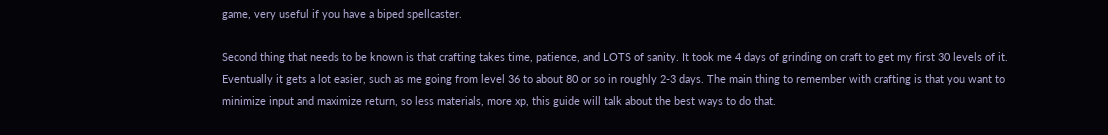game, very useful if you have a biped spellcaster.

Second thing that needs to be known is that crafting takes time, patience, and LOTS of sanity. It took me 4 days of grinding on craft to get my first 30 levels of it. Eventually it gets a lot easier, such as me going from level 36 to about 80 or so in roughly 2-3 days. The main thing to remember with crafting is that you want to minimize input and maximize return, so less materials, more xp, this guide will talk about the best ways to do that.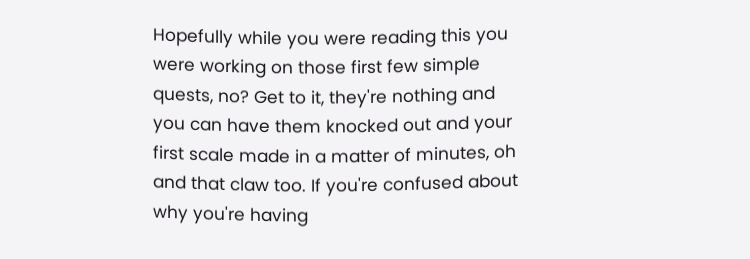Hopefully while you were reading this you were working on those first few simple quests, no? Get to it, they're nothing and you can have them knocked out and your first scale made in a matter of minutes, oh and that claw too. If you're confused about why you're having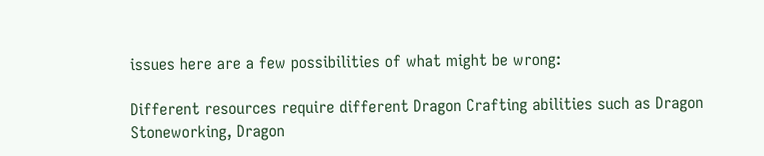issues here are a few possibilities of what might be wrong:

Different resources require different Dragon Crafting abilities such as Dragon Stoneworking, Dragon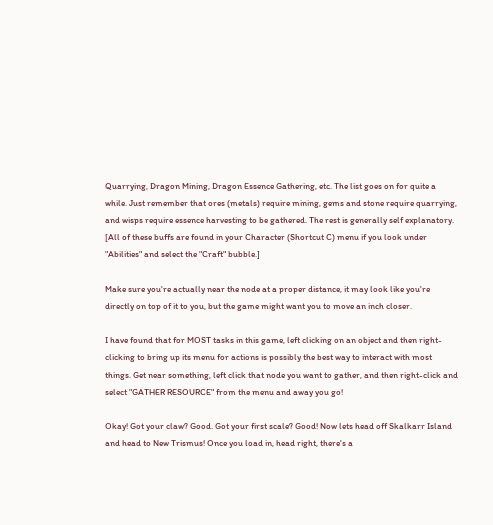Quarrying, Dragon Mining, Dragon Essence Gathering, etc. The list goes on for quite a while. Just remember that ores (metals) require mining, gems and stone require quarrying, and wisps require essence harvesting to be gathered. The rest is generally self explanatory. [All of these buffs are found in your Character (Shortcut C) menu if you look under "Abilities" and select the "Craft" bubble.]

Make sure you're actually near the node at a proper distance, it may look like you're directly on top of it to you, but the game might want you to move an inch closer.

I have found that for MOST tasks in this game, left clicking on an object and then right-clicking to bring up its menu for actions is possibly the best way to interact with most things. Get near something, left click that node you want to gather, and then right-click and select "GATHER RESOURCE" from the menu and away you go!

Okay! Got your claw? Good. Got your first scale? Good! Now lets head off Skalkarr Island and head to New Trismus! Once you load in, head right, there's a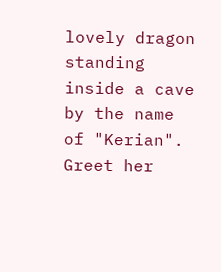lovely dragon standing inside a cave by the name of "Kerian". Greet her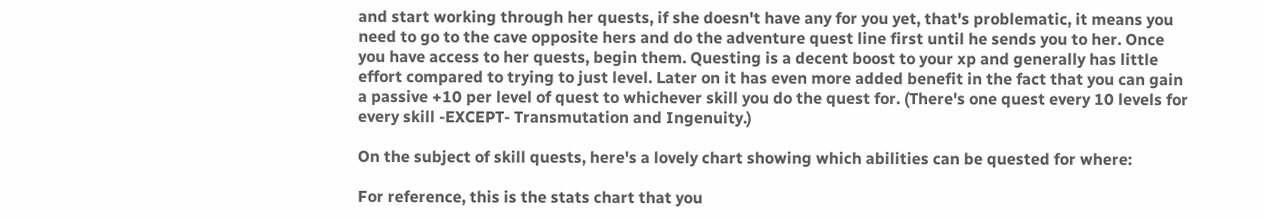and start working through her quests, if she doesn't have any for you yet, that's problematic, it means you need to go to the cave opposite hers and do the adventure quest line first until he sends you to her. Once you have access to her quests, begin them. Questing is a decent boost to your xp and generally has little effort compared to trying to just level. Later on it has even more added benefit in the fact that you can gain a passive +10 per level of quest to whichever skill you do the quest for. (There's one quest every 10 levels for every skill -EXCEPT- Transmutation and Ingenuity.)

On the subject of skill quests, here's a lovely chart showing which abilities can be quested for where:

For reference, this is the stats chart that you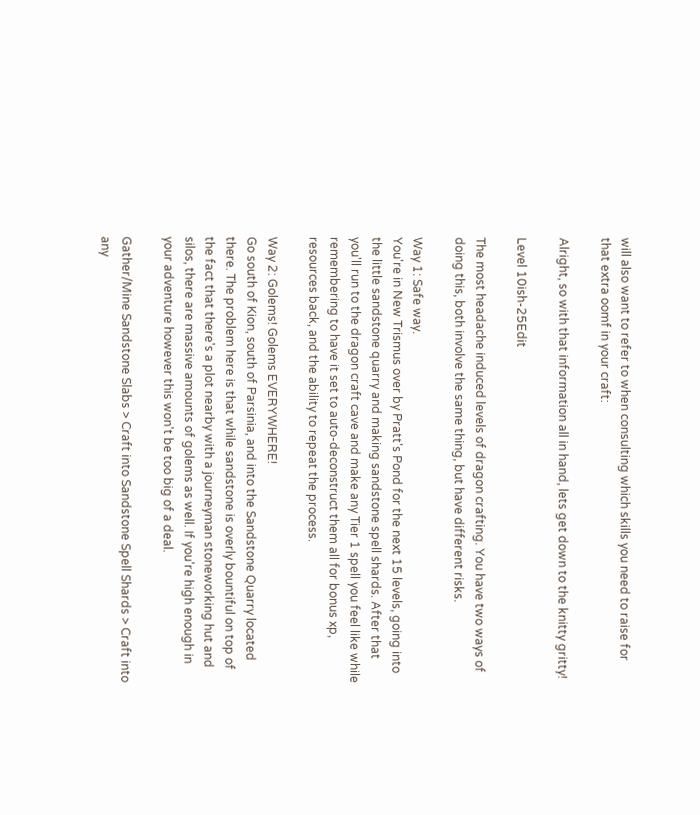will also want to refer to when consulting which skills you need to raise for that extra oomf in your craft:

Alright, so with that information all in hand, lets get down to the knitty gritty!

Level 10ish-25Edit

The most headache induced levels of dragon crafting. You have two ways of doing this, both involve the same thing, but have different risks.

Way 1: Safe way.
You're in New Trismus over by Pratt's Pond for the next 15 levels, going into the little sandstone quarry and making sandstone spell shards. After that you'll run to the dragon craft cave and make any Tier 1 spell you feel like while remembering to have it set to auto-deconstruct them all for bonus xp, resources back, and the ability to repeat the process.

Way 2: Golems! Golems EVERYWHERE!
Go south of Kion, south of Parsinia, and into the Sandstone Quarry located there. The problem here is that while sandstone is overly bountiful on top of the fact that there's a plot nearby with a journeyman stoneworking hut and silos, there are massive amounts of golems as well. If you're high enough in your adventure however this won't be too big of a deal.

Gather/Mine Sandstone Slabs > Craft into Sandstone Spell Shards > Craft into any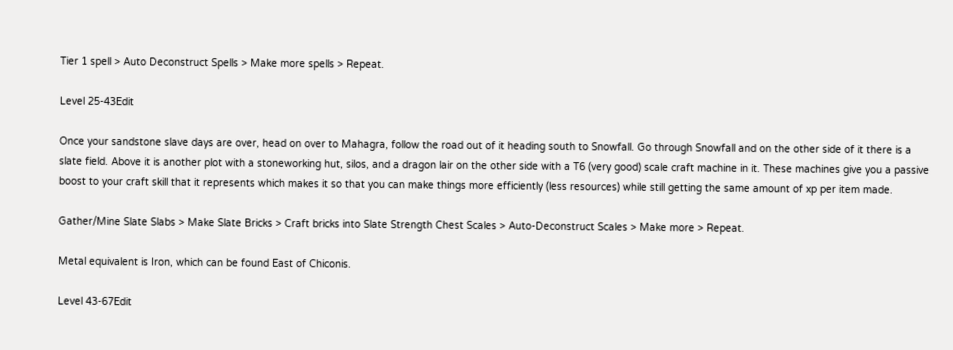Tier 1 spell > Auto Deconstruct Spells > Make more spells > Repeat.

Level 25-43Edit

Once your sandstone slave days are over, head on over to Mahagra, follow the road out of it heading south to Snowfall. Go through Snowfall and on the other side of it there is a slate field. Above it is another plot with a stoneworking hut, silos, and a dragon lair on the other side with a T6 (very good) scale craft machine in it. These machines give you a passive boost to your craft skill that it represents which makes it so that you can make things more efficiently (less resources) while still getting the same amount of xp per item made.

Gather/Mine Slate Slabs > Make Slate Bricks > Craft bricks into Slate Strength Chest Scales > Auto-Deconstruct Scales > Make more > Repeat.

Metal equivalent is Iron, which can be found East of Chiconis.

Level 43-67Edit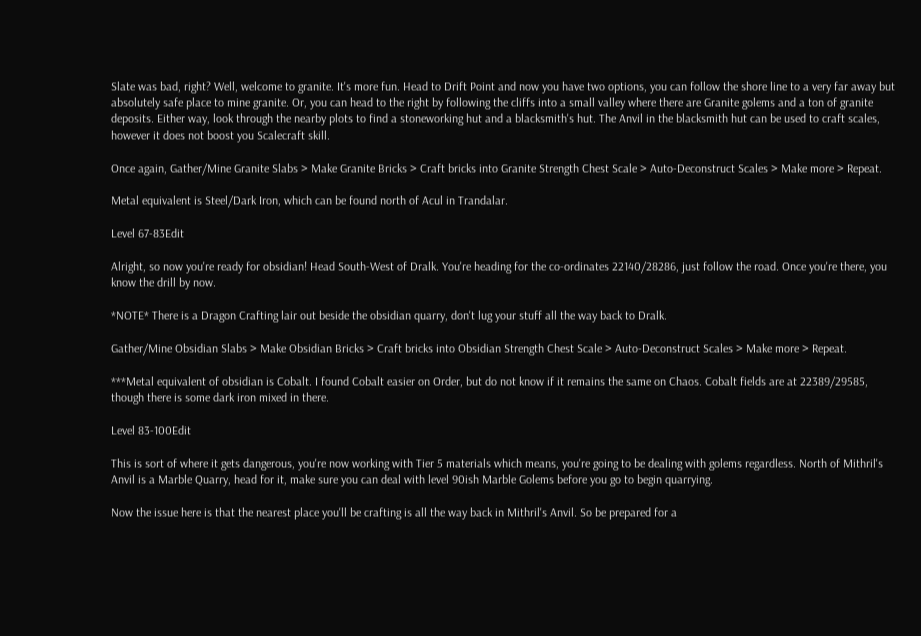Slate was bad, right? Well, welcome to granite. It's more fun. Head to Drift Point and now you have two options, you can follow the shore line to a very far away but absolutely safe place to mine granite. Or, you can head to the right by following the cliffs into a small valley where there are Granite golems and a ton of granite deposits. Either way, look through the nearby plots to find a stoneworking hut and a blacksmith's hut. The Anvil in the blacksmith hut can be used to craft scales, however it does not boost you Scalecraft skill.

Once again, Gather/Mine Granite Slabs > Make Granite Bricks > Craft bricks into Granite Strength Chest Scale > Auto-Deconstruct Scales > Make more > Repeat.

Metal equivalent is Steel/Dark Iron, which can be found north of Acul in Trandalar.

Level 67-83Edit

Alright, so now you're ready for obsidian! Head South-West of Dralk. You're heading for the co-ordinates 22140/28286, just follow the road. Once you're there, you know the drill by now.

*NOTE* There is a Dragon Crafting lair out beside the obsidian quarry, don't lug your stuff all the way back to Dralk.

Gather/Mine Obsidian Slabs > Make Obsidian Bricks > Craft bricks into Obsidian Strength Chest Scale > Auto-Deconstruct Scales > Make more > Repeat.

***Metal equivalent of obsidian is Cobalt. I found Cobalt easier on Order, but do not know if it remains the same on Chaos. Cobalt fields are at 22389/29585, though there is some dark iron mixed in there.

Level 83-100Edit

This is sort of where it gets dangerous, you're now working with Tier 5 materials which means, you're going to be dealing with golems regardless. North of Mithril's Anvil is a Marble Quarry, head for it, make sure you can deal with level 90ish Marble Golems before you go to begin quarrying.

Now the issue here is that the nearest place you'll be crafting is all the way back in Mithril's Anvil. So be prepared for a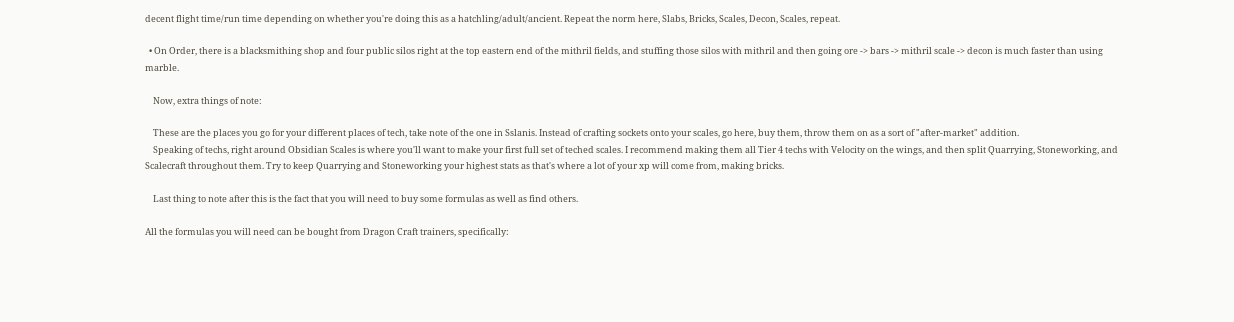decent flight time/run time depending on whether you're doing this as a hatchling/adult/ancient. Repeat the norm here, Slabs, Bricks, Scales, Decon, Scales, repeat.

  • On Order, there is a blacksmithing shop and four public silos right at the top eastern end of the mithril fields, and stuffing those silos with mithril and then going ore -> bars -> mithril scale -> decon is much faster than using marble.

    Now, extra things of note:

    These are the places you go for your different places of tech, take note of the one in Sslanis. Instead of crafting sockets onto your scales, go here, buy them, throw them on as a sort of "after-market" addition.
    Speaking of techs, right around Obsidian Scales is where you'll want to make your first full set of teched scales. I recommend making them all Tier 4 techs with Velocity on the wings, and then split Quarrying, Stoneworking, and Scalecraft throughout them. Try to keep Quarrying and Stoneworking your highest stats as that's where a lot of your xp will come from, making bricks.

    Last thing to note after this is the fact that you will need to buy some formulas as well as find others.

All the formulas you will need can be bought from Dragon Craft trainers, specifically: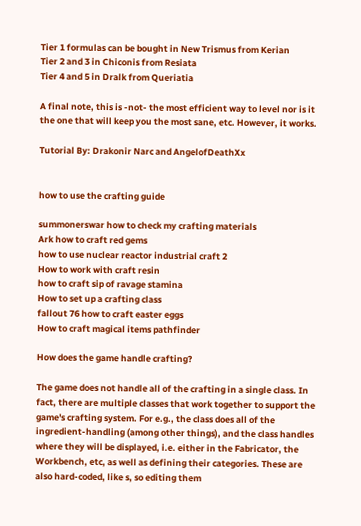Tier 1 formulas can be bought in New Trismus from Kerian
Tier 2 and 3 in Chiconis from Resiata
Tier 4 and 5 in Dralk from Queriatia

A final note, this is -not- the most efficient way to level nor is it the one that will keep you the most sane, etc. However, it works.

Tutorial By: Drakonir Narc and AngelofDeathXx


how to use the crafting guide

summonerswar how to check my crafting materials
Ark how to craft red gems
how to use nuclear reactor industrial craft 2
How to work with craft resin
how to craft sip of ravage stamina
How to set up a crafting class
fallout 76 how to craft easter eggs
How to craft magical items pathfinder

How does the game handle crafting?

The game does not handle all of the crafting in a single class. In fact, there are multiple classes that work together to support the game's crafting system. For e.g., the class does all of the ingredient-handling (among other things), and the class handles where they will be displayed, i.e. either in the Fabricator, the Workbench, etc, as well as defining their categories. These are also hard-coded, like s, so editing them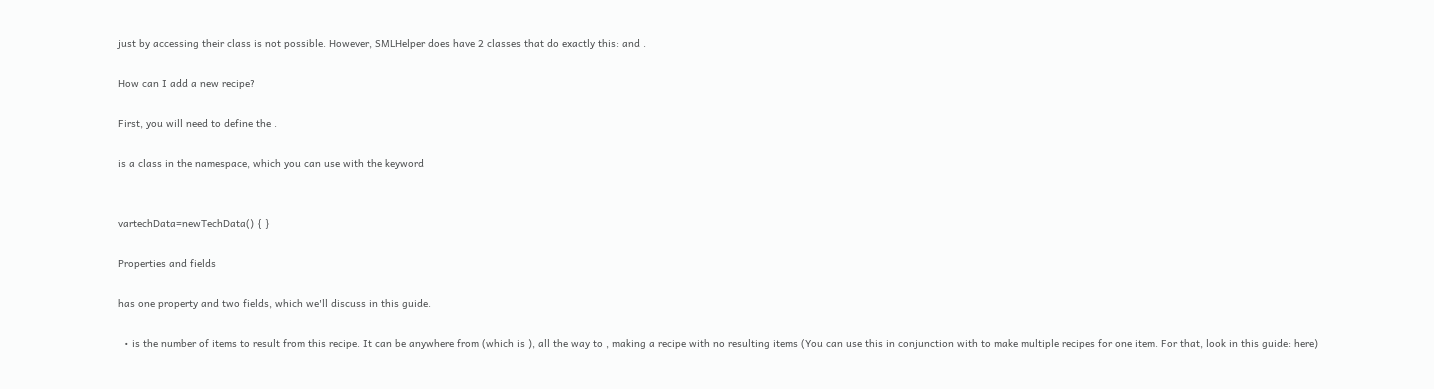just by accessing their class is not possible. However, SMLHelper does have 2 classes that do exactly this: and .

How can I add a new recipe?

First, you will need to define the .

is a class in the namespace, which you can use with the keyword


vartechData=newTechData() { }

Properties and fields

has one property and two fields, which we'll discuss in this guide.

  • is the number of items to result from this recipe. It can be anywhere from (which is ), all the way to , making a recipe with no resulting items (You can use this in conjunction with to make multiple recipes for one item. For that, look in this guide: here)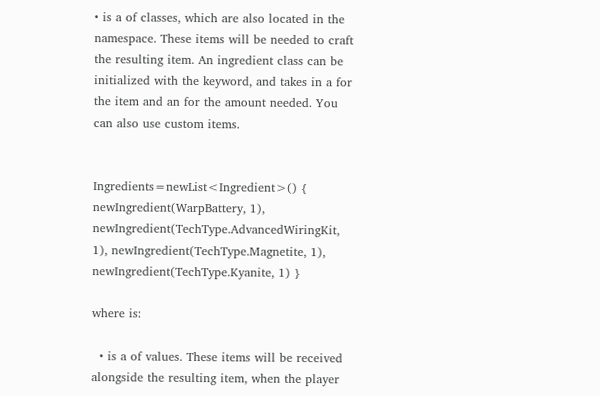• is a of classes, which are also located in the namespace. These items will be needed to craft the resulting item. An ingredient class can be initialized with the keyword, and takes in a for the item and an for the amount needed. You can also use custom items.


Ingredients=newList<Ingredient>() { newIngredient(WarpBattery, 1), newIngredient(TechType.AdvancedWiringKit, 1), newIngredient(TechType.Magnetite, 1), newIngredient(TechType.Kyanite, 1) }

where is:

  • is a of values. These items will be received alongside the resulting item, when the player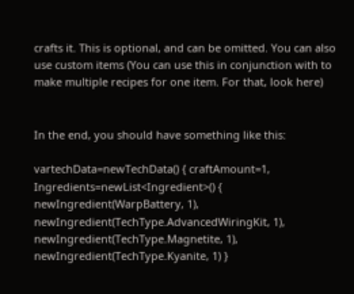crafts it. This is optional, and can be omitted. You can also use custom items (You can use this in conjunction with to make multiple recipes for one item. For that, look here)


In the end, you should have something like this:

vartechData=newTechData() { craftAmount=1, Ingredients=newList<Ingredient>() { newIngredient(WarpBattery, 1), newIngredient(TechType.AdvancedWiringKit, 1), newIngredient(TechType.Magnetite, 1), newIngredient(TechType.Kyanite, 1) }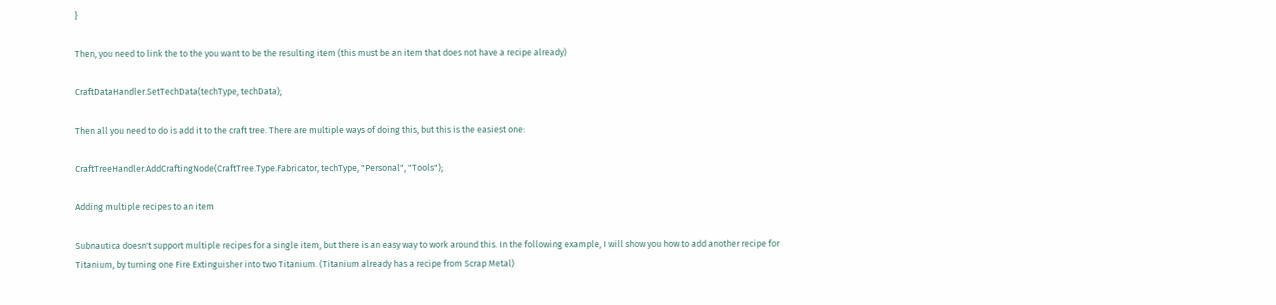}

Then, you need to link the to the you want to be the resulting item (this must be an item that does not have a recipe already)

CraftDataHandler.SetTechData(techType, techData);

Then all you need to do is add it to the craft tree. There are multiple ways of doing this, but this is the easiest one:

CraftTreeHandler.AddCraftingNode(CraftTree.Type.Fabricator, techType, "Personal", "Tools");

Adding multiple recipes to an item

Subnautica doesn't support multiple recipes for a single item, but there is an easy way to work around this. In the following example, I will show you how to add another recipe for Titanium, by turning one Fire Extinguisher into two Titanium. (Titanium already has a recipe from Scrap Metal)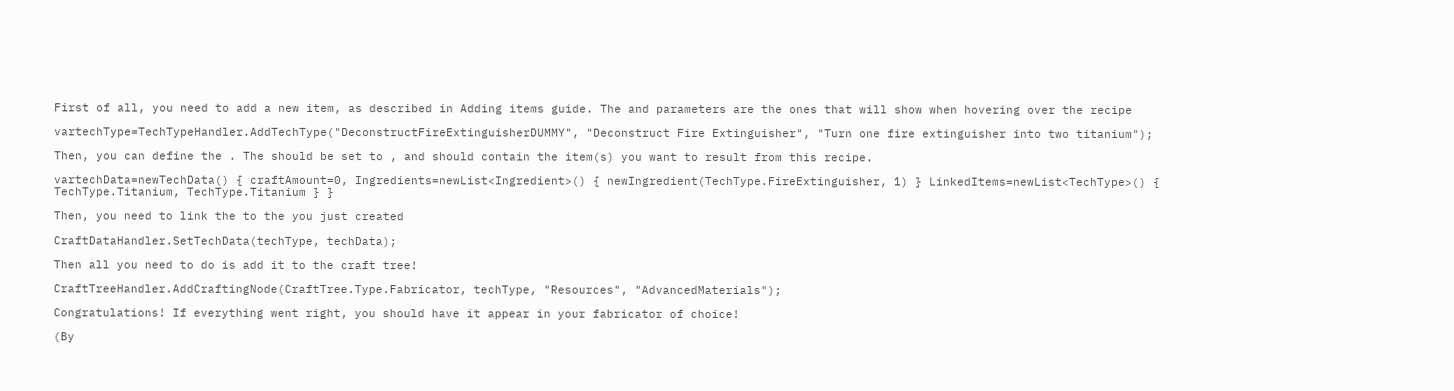First of all, you need to add a new item, as described in Adding items guide. The and parameters are the ones that will show when hovering over the recipe

vartechType=TechTypeHandler.AddTechType("DeconstructFireExtinguisherDUMMY", "Deconstruct Fire Extinguisher", "Turn one fire extinguisher into two titanium");

Then, you can define the . The should be set to , and should contain the item(s) you want to result from this recipe.

vartechData=newTechData() { craftAmount=0, Ingredients=newList<Ingredient>() { newIngredient(TechType.FireExtinguisher, 1) } LinkedItems=newList<TechType>() { TechType.Titanium, TechType.Titanium } }

Then, you need to link the to the you just created

CraftDataHandler.SetTechData(techType, techData);

Then all you need to do is add it to the craft tree!

CraftTreeHandler.AddCraftingNode(CraftTree.Type.Fabricator, techType, "Resources", "AdvancedMaterials");

Congratulations! If everything went right, you should have it appear in your fabricator of choice!

(By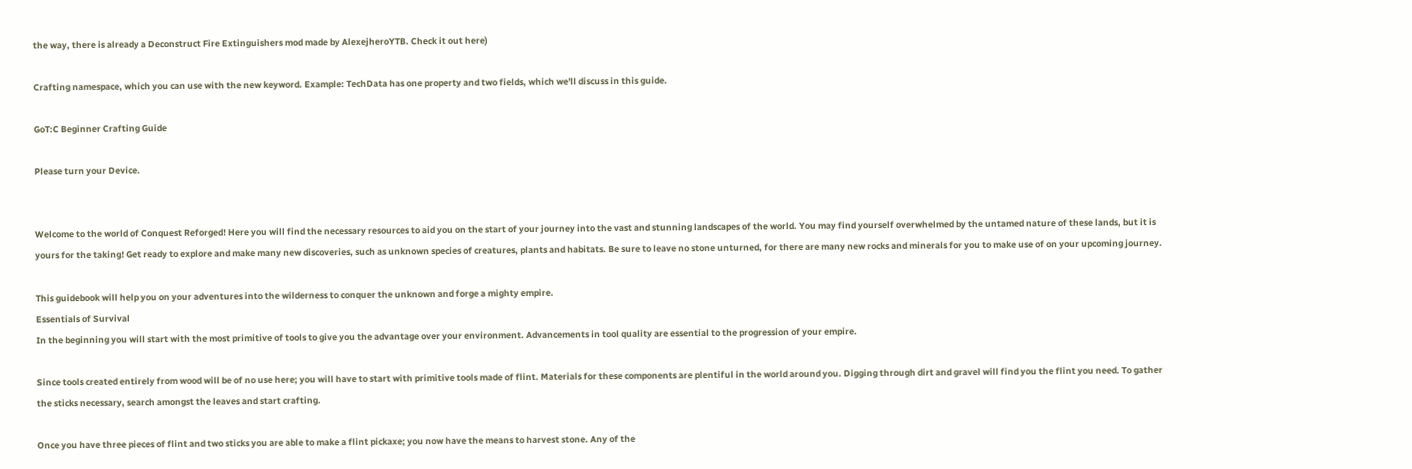the way, there is already a Deconstruct Fire Extinguishers mod made by AlexejheroYTB. Check it out here)

Crafting namespace, which you can use with the new keyword. Example: TechData has one property and two fields, which we'll discuss in this guide.

GoT:C Beginner Crafting Guide

Please turn your Device.


Welcome to the world of Conquest Reforged! Here you will find the necessary resources to aid you on the start of your journey into the vast and stunning landscapes of the world. You may find yourself overwhelmed by the untamed nature of these lands, but it is yours for the taking! Get ready to explore and make many new discoveries, such as unknown species of creatures, plants and habitats. Be sure to leave no stone unturned, for there are many new rocks and minerals for you to make use of on your upcoming journey.

This guidebook will help you on your adventures into the wilderness to conquer the unknown and forge a mighty empire.
Essentials of Survival
In the beginning you will start with the most primitive of tools to give you the advantage over your environment. Advancements in tool quality are essential to the progression of your empire.

Since tools created entirely from wood will be of no use here; you will have to start with primitive tools made of flint. Materials for these components are plentiful in the world around you. Digging through dirt and gravel will find you the flint you need. To gather the sticks necessary, search amongst the leaves and start crafting.

Once you have three pieces of flint and two sticks you are able to make a flint pickaxe; you now have the means to harvest stone. Any of the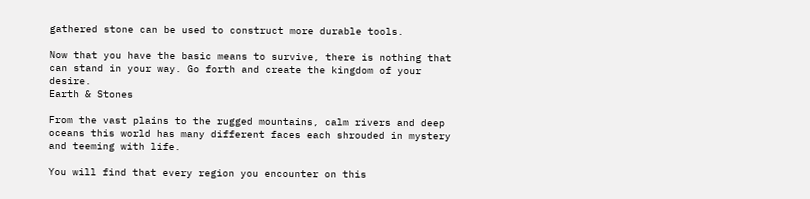gathered stone can be used to construct more durable tools.

Now that you have the basic means to survive, there is nothing that can stand in your way. Go forth and create the kingdom of your desire.
Earth & Stones

From the vast plains to the rugged mountains, calm rivers and deep oceans this world has many different faces each shrouded in mystery and teeming with life.

You will find that every region you encounter on this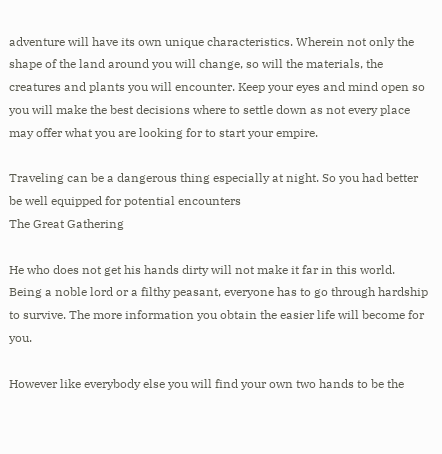adventure will have its own unique characteristics. Wherein not only the shape of the land around you will change, so will the materials, the creatures and plants you will encounter. Keep your eyes and mind open so you will make the best decisions where to settle down as not every place may offer what you are looking for to start your empire.

Traveling can be a dangerous thing especially at night. So you had better be well equipped for potential encounters
The Great Gathering

He who does not get his hands dirty will not make it far in this world. Being a noble lord or a filthy peasant, everyone has to go through hardship to survive. The more information you obtain the easier life will become for you.

However like everybody else you will find your own two hands to be the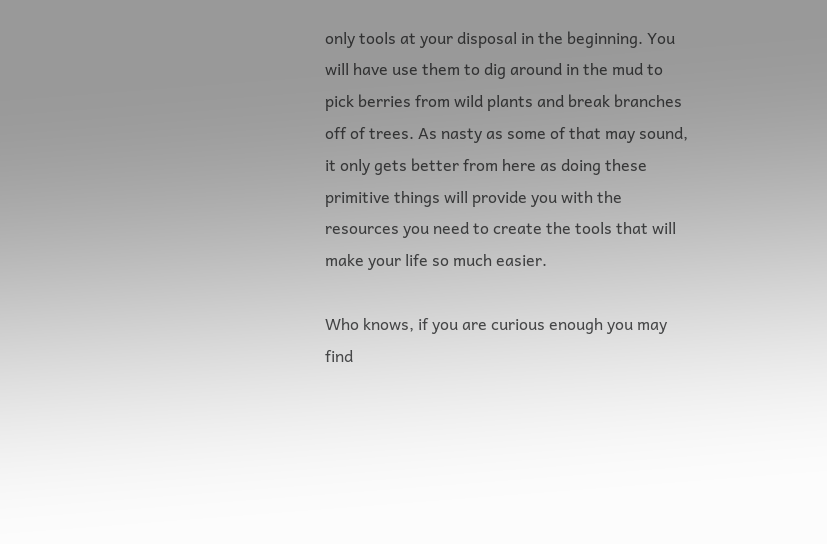only tools at your disposal in the beginning. You will have use them to dig around in the mud to pick berries from wild plants and break branches off of trees. As nasty as some of that may sound, it only gets better from here as doing these primitive things will provide you with the resources you need to create the tools that will make your life so much easier.

Who knows, if you are curious enough you may find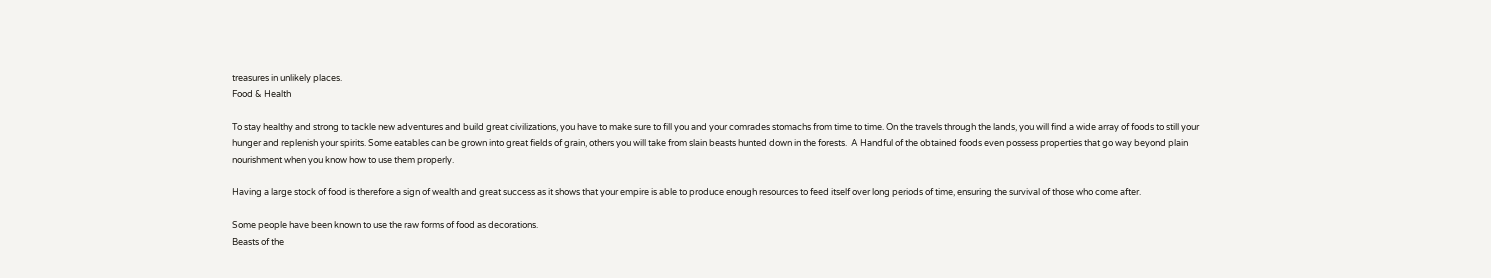treasures in unlikely places.
Food & Health

To stay healthy and strong to tackle new adventures and build great civilizations, you have to make sure to fill you and your comrades stomachs from time to time. On the travels through the lands, you will find a wide array of foods to still your hunger and replenish your spirits. Some eatables can be grown into great fields of grain, others you will take from slain beasts hunted down in the forests.  A Handful of the obtained foods even possess properties that go way beyond plain nourishment when you know how to use them properly.

Having a large stock of food is therefore a sign of wealth and great success as it shows that your empire is able to produce enough resources to feed itself over long periods of time, ensuring the survival of those who come after.

Some people have been known to use the raw forms of food as decorations.
Beasts of the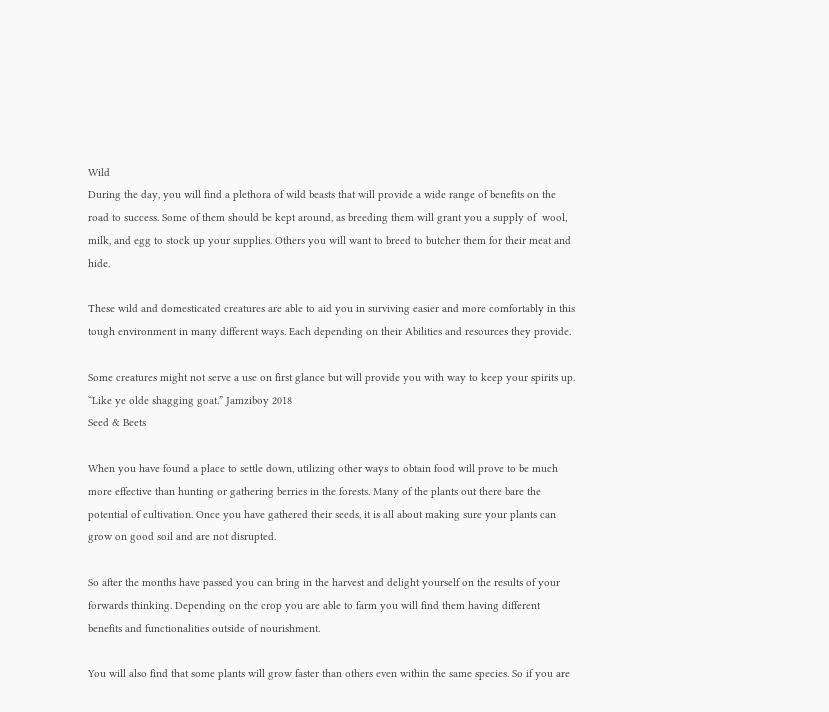Wild
During the day, you will find a plethora of wild beasts that will provide a wide range of benefits on the road to success. Some of them should be kept around, as breeding them will grant you a supply of  wool, milk, and egg to stock up your supplies. Others you will want to breed to butcher them for their meat and hide.

These wild and domesticated creatures are able to aid you in surviving easier and more comfortably in this tough environment in many different ways. Each depending on their Abilities and resources they provide.

Some creatures might not serve a use on first glance but will provide you with way to keep your spirits up. “Like ye olde shagging goat.” Jamziboy 2018
Seed & Beets

When you have found a place to settle down, utilizing other ways to obtain food will prove to be much more effective than hunting or gathering berries in the forests. Many of the plants out there bare the potential of cultivation. Once you have gathered their seeds, it is all about making sure your plants can grow on good soil and are not disrupted.

So after the months have passed you can bring in the harvest and delight yourself on the results of your forwards thinking. Depending on the crop you are able to farm you will find them having different benefits and functionalities outside of nourishment.

You will also find that some plants will grow faster than others even within the same species. So if you are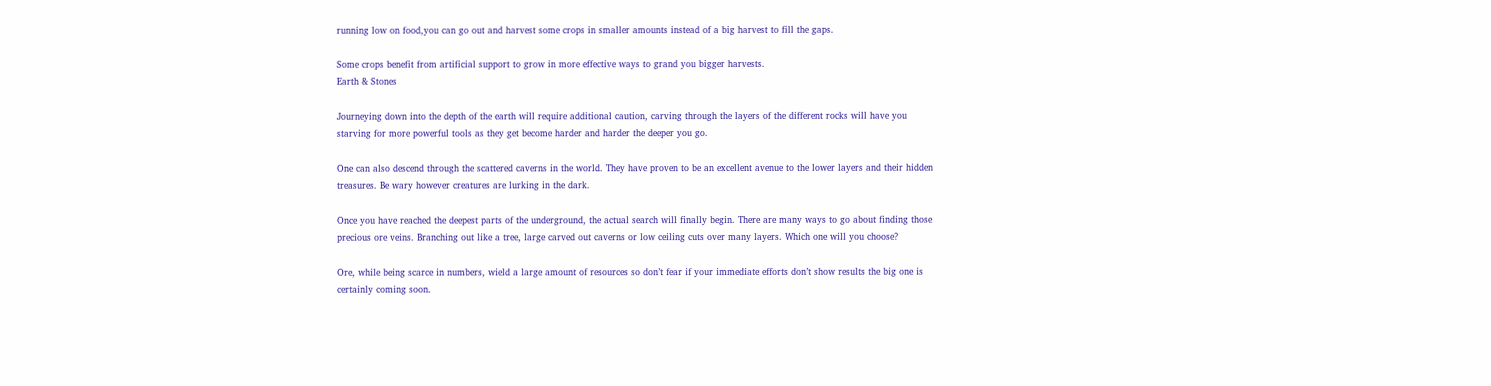running low on food,you can go out and harvest some crops in smaller amounts instead of a big harvest to fill the gaps.

Some crops benefit from artificial support to grow in more effective ways to grand you bigger harvests.
Earth & Stones

Journeying down into the depth of the earth will require additional caution, carving through the layers of the different rocks will have you starving for more powerful tools as they get become harder and harder the deeper you go.

One can also descend through the scattered caverns in the world. They have proven to be an excellent avenue to the lower layers and their hidden treasures. Be wary however creatures are lurking in the dark.

Once you have reached the deepest parts of the underground, the actual search will finally begin. There are many ways to go about finding those precious ore veins. Branching out like a tree, large carved out caverns or low ceiling cuts over many layers. Which one will you choose?

Ore, while being scarce in numbers, wield a large amount of resources so don’t fear if your immediate efforts don’t show results the big one is certainly coming soon.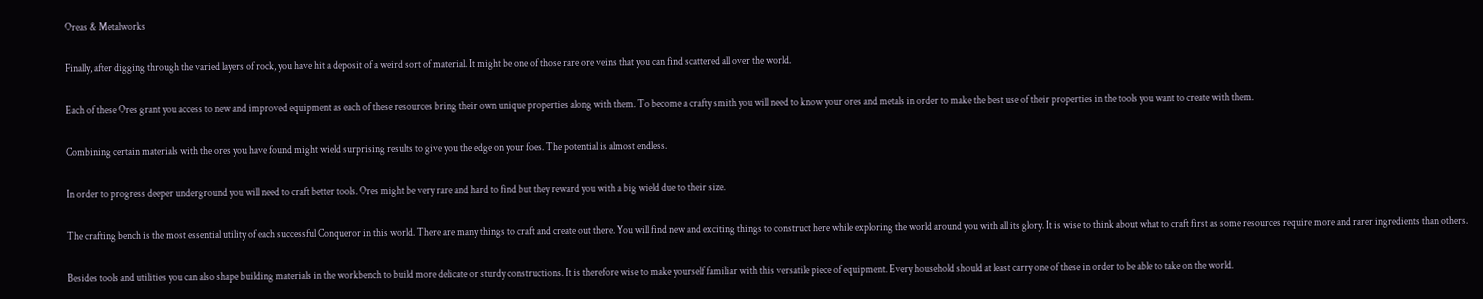Oreas & Metalworks

Finally, after digging through the varied layers of rock, you have hit a deposit of a weird sort of material. It might be one of those rare ore veins that you can find scattered all over the world.

Each of these Ores grant you access to new and improved equipment as each of these resources bring their own unique properties along with them. To become a crafty smith you will need to know your ores and metals in order to make the best use of their properties in the tools you want to create with them.

Combining certain materials with the ores you have found might wield surprising results to give you the edge on your foes. The potential is almost endless.

In order to progress deeper underground you will need to craft better tools. Ores might be very rare and hard to find but they reward you with a big wield due to their size.

The crafting bench is the most essential utility of each successful Conqueror in this world. There are many things to craft and create out there. You will find new and exciting things to construct here while exploring the world around you with all its glory. It is wise to think about what to craft first as some resources require more and rarer ingredients than others.

Besides tools and utilities you can also shape building materials in the workbench to build more delicate or sturdy constructions. It is therefore wise to make yourself familiar with this versatile piece of equipment. Every household should at least carry one of these in order to be able to take on the world.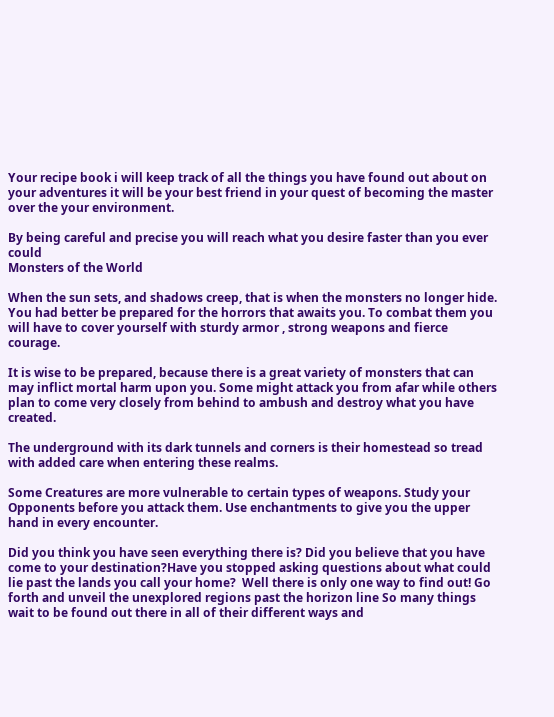Your recipe book i will keep track of all the things you have found out about on your adventures it will be your best friend in your quest of becoming the master over the your environment.

By being careful and precise you will reach what you desire faster than you ever could
Monsters of the World

When the sun sets, and shadows creep, that is when the monsters no longer hide. You had better be prepared for the horrors that awaits you. To combat them you will have to cover yourself with sturdy armor , strong weapons and fierce courage.

It is wise to be prepared, because there is a great variety of monsters that can may inflict mortal harm upon you. Some might attack you from afar while others plan to come very closely from behind to ambush and destroy what you have created.

The underground with its dark tunnels and corners is their homestead so tread with added care when entering these realms.

Some Creatures are more vulnerable to certain types of weapons. Study your Opponents before you attack them. Use enchantments to give you the upper hand in every encounter.

Did you think you have seen everything there is? Did you believe that you have come to your destination?Have you stopped asking questions about what could lie past the lands you call your home?  Well there is only one way to find out! Go forth and unveil the unexplored regions past the horizon line So many things wait to be found out there in all of their different ways and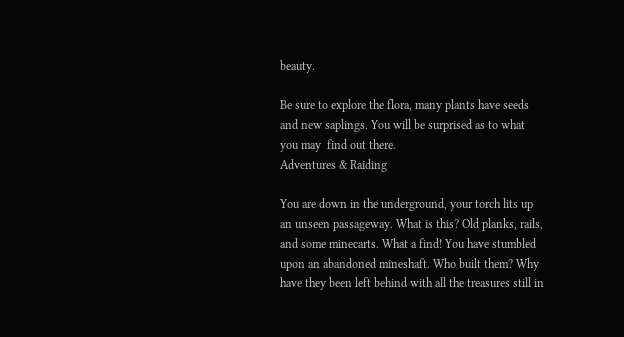beauty.

Be sure to explore the flora, many plants have seeds and new saplings. You will be surprised as to what you may  find out there.
Adventures & Raiding

You are down in the underground, your torch lits up an unseen passageway. What is this? Old planks, rails, and some minecarts. What a find! You have stumbled upon an abandoned mineshaft. Who built them? Why have they been left behind with all the treasures still in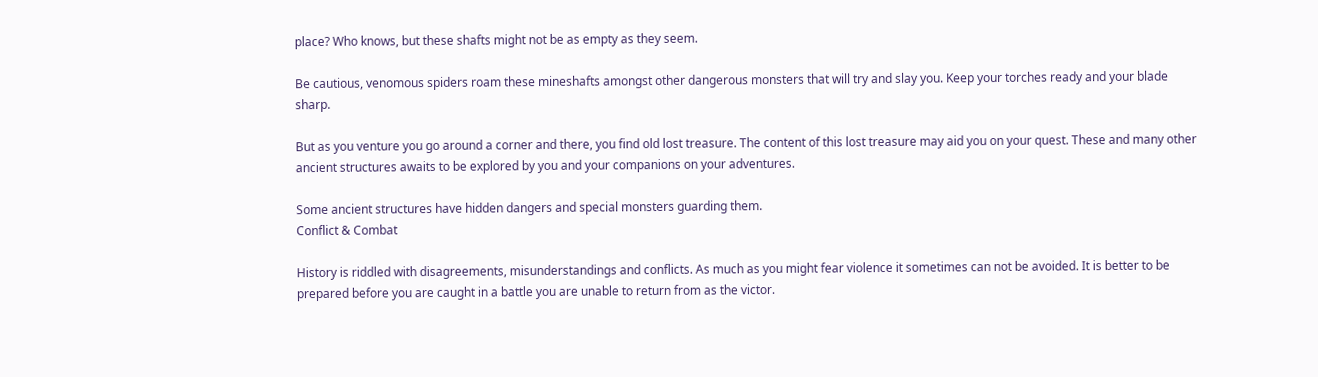place? Who knows, but these shafts might not be as empty as they seem.

Be cautious, venomous spiders roam these mineshafts amongst other dangerous monsters that will try and slay you. Keep your torches ready and your blade sharp.

But as you venture you go around a corner and there, you find old lost treasure. The content of this lost treasure may aid you on your quest. These and many other ancient structures awaits to be explored by you and your companions on your adventures.

Some ancient structures have hidden dangers and special monsters guarding them.
Conflict & Combat

History is riddled with disagreements, misunderstandings and conflicts. As much as you might fear violence it sometimes can not be avoided. It is better to be prepared before you are caught in a battle you are unable to return from as the victor.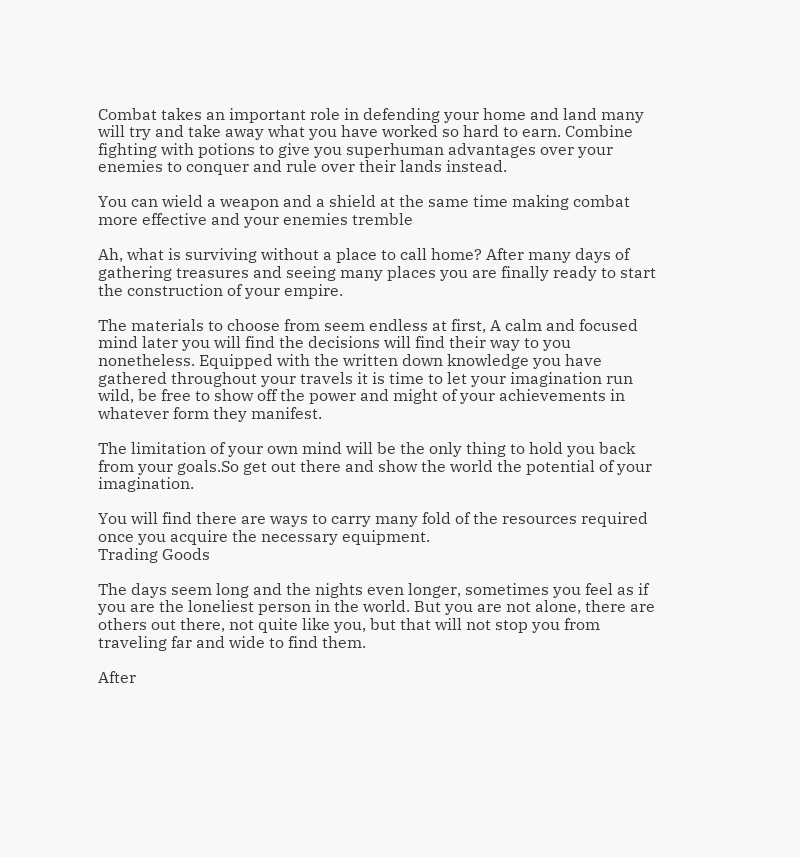Combat takes an important role in defending your home and land many will try and take away what you have worked so hard to earn. Combine fighting with potions to give you superhuman advantages over your enemies to conquer and rule over their lands instead.

You can wield a weapon and a shield at the same time making combat more effective and your enemies tremble

Ah, what is surviving without a place to call home? After many days of gathering treasures and seeing many places you are finally ready to start the construction of your empire.

The materials to choose from seem endless at first, A calm and focused mind later you will find the decisions will find their way to you nonetheless. Equipped with the written down knowledge you have gathered throughout your travels it is time to let your imagination run wild, be free to show off the power and might of your achievements in whatever form they manifest.

The limitation of your own mind will be the only thing to hold you back from your goals.So get out there and show the world the potential of your imagination.

You will find there are ways to carry many fold of the resources required once you acquire the necessary equipment.
Trading Goods

The days seem long and the nights even longer, sometimes you feel as if you are the loneliest person in the world. But you are not alone, there are others out there, not quite like you, but that will not stop you from traveling far and wide to find them.

After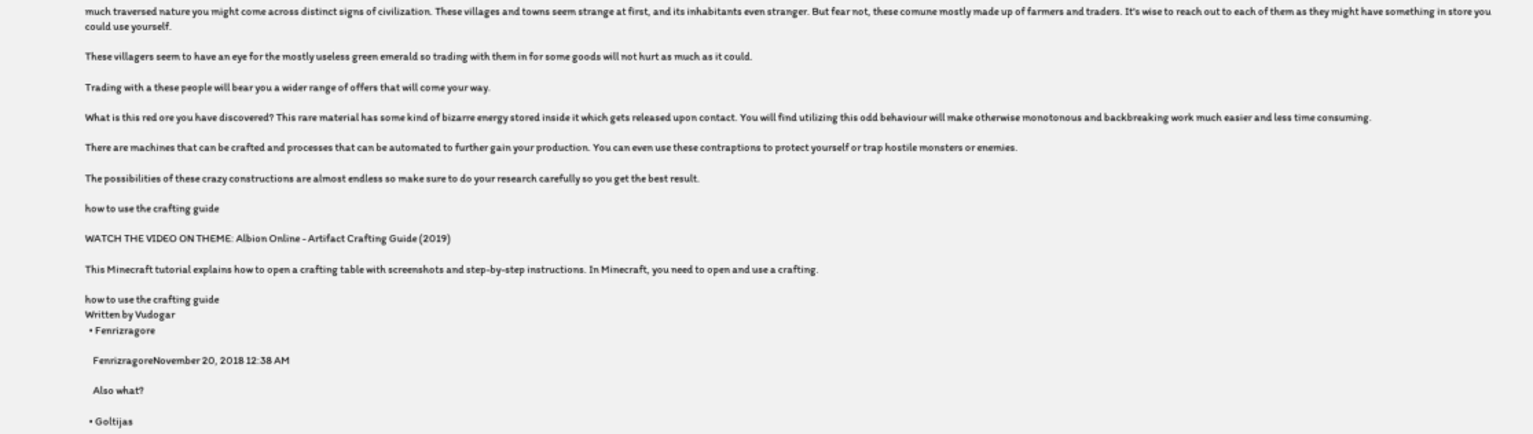much traversed nature you might come across distinct signs of civilization. These villages and towns seem strange at first, and its inhabitants even stranger. But fear not, these comune mostly made up of farmers and traders. It's wise to reach out to each of them as they might have something in store you could use yourself.

These villagers seem to have an eye for the mostly useless green emerald so trading with them in for some goods will not hurt as much as it could.

Trading with a these people will bear you a wider range of offers that will come your way.

What is this red ore you have discovered? This rare material has some kind of bizarre energy stored inside it which gets released upon contact. You will find utilizing this odd behaviour will make otherwise monotonous and backbreaking work much easier and less time consuming.

There are machines that can be crafted and processes that can be automated to further gain your production. You can even use these contraptions to protect yourself or trap hostile monsters or enemies.

The possibilities of these crazy constructions are almost endless so make sure to do your research carefully so you get the best result.

how to use the crafting guide

WATCH THE VIDEO ON THEME: Albion Online - Artifact Crafting Guide (2019)

This Minecraft tutorial explains how to open a crafting table with screenshots and step-by-step instructions. In Minecraft, you need to open and use a crafting.

how to use the crafting guide
Written by Vudogar
  • Fenrizragore

    FenrizragoreNovember 20, 2018 12:38 AM

    Also what?

  • Goltijas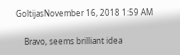GoltijasNovember 16, 2018 1:59 AM

    Bravo, seems brilliant idea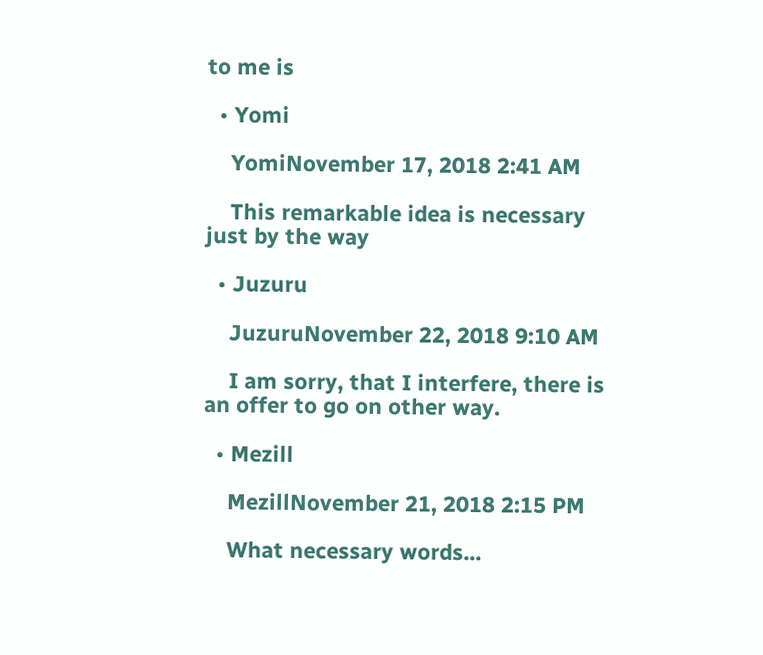to me is

  • Yomi

    YomiNovember 17, 2018 2:41 AM

    This remarkable idea is necessary just by the way

  • Juzuru

    JuzuruNovember 22, 2018 9:10 AM

    I am sorry, that I interfere, there is an offer to go on other way.

  • Mezill

    MezillNovember 21, 2018 2:15 PM

    What necessary words...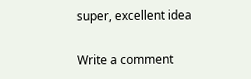super, excellent idea

Write a comment